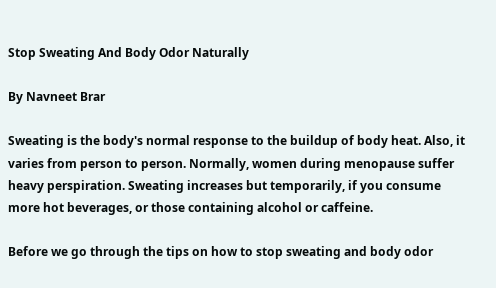Stop Sweating And Body Odor Naturally

By Navneet Brar

Sweating is the body's normal response to the buildup of body heat. Also, it varies from person to person. Normally, women during menopause suffer heavy perspiration. Sweating increases but temporarily, if you consume more hot beverages, or those containing alcohol or caffeine.

Before we go through the tips on how to stop sweating and body odor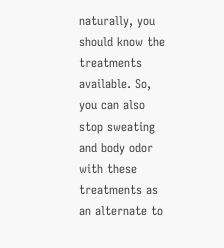naturally, you should know the treatments available. So, you can also stop sweating and body odor with these treatments as an alternate to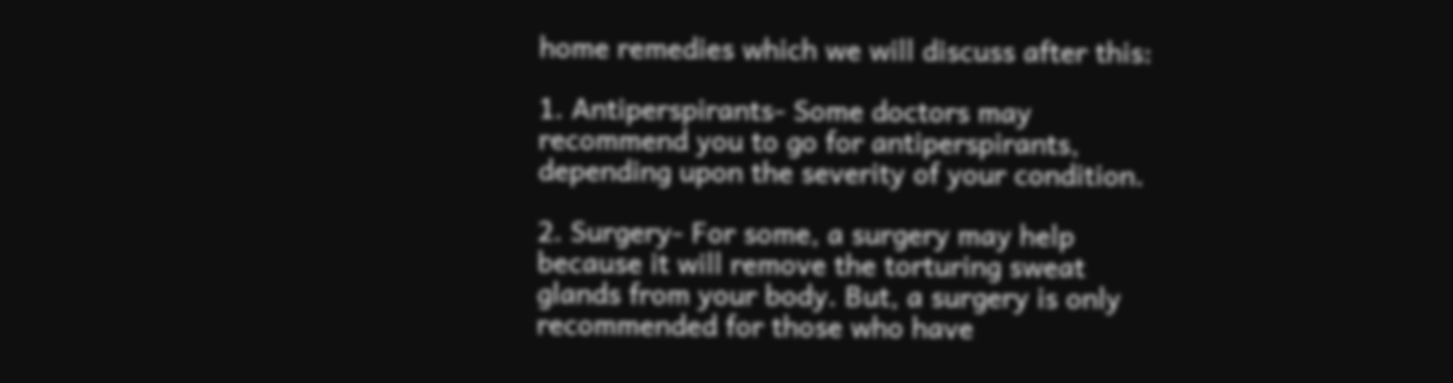home remedies which we will discuss after this:

1. Antiperspirants- Some doctors may recommend you to go for antiperspirants, depending upon the severity of your condition.

2. Surgery- For some, a surgery may help because it will remove the torturing sweat glands from your body. But, a surgery is only recommended for those who have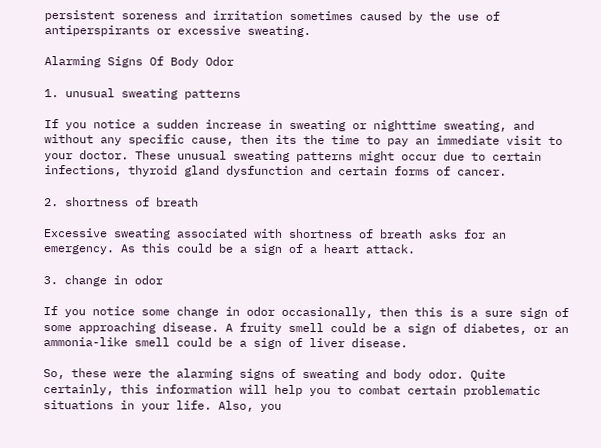persistent soreness and irritation sometimes caused by the use of antiperspirants or excessive sweating.

Alarming Signs Of Body Odor

1. unusual sweating patterns

If you notice a sudden increase in sweating or nighttime sweating, and without any specific cause, then its the time to pay an immediate visit to your doctor. These unusual sweating patterns might occur due to certain infections, thyroid gland dysfunction and certain forms of cancer.

2. shortness of breath

Excessive sweating associated with shortness of breath asks for an emergency. As this could be a sign of a heart attack.

3. change in odor

If you notice some change in odor occasionally, then this is a sure sign of some approaching disease. A fruity smell could be a sign of diabetes, or an ammonia-like smell could be a sign of liver disease.

So, these were the alarming signs of sweating and body odor. Quite certainly, this information will help you to combat certain problematic situations in your life. Also, you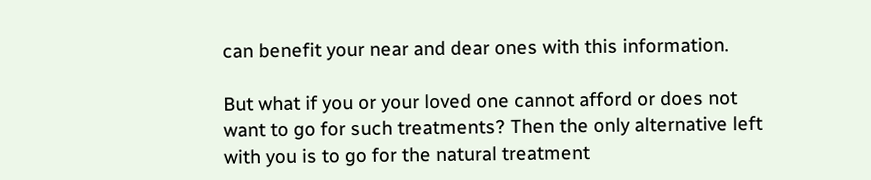can benefit your near and dear ones with this information.

But what if you or your loved one cannot afford or does not want to go for such treatments? Then the only alternative left with you is to go for the natural treatment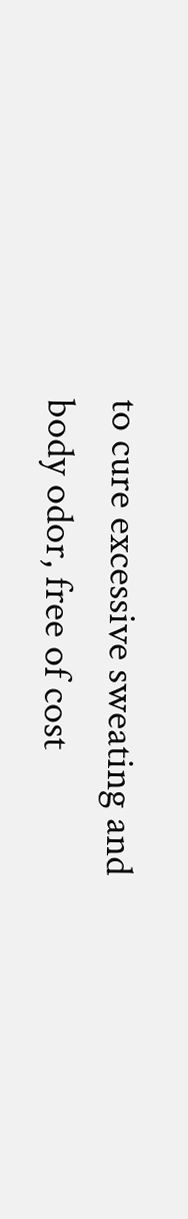to cure excessive sweating and body odor, free of cost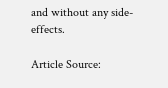and without any side-effects.

Article Source: